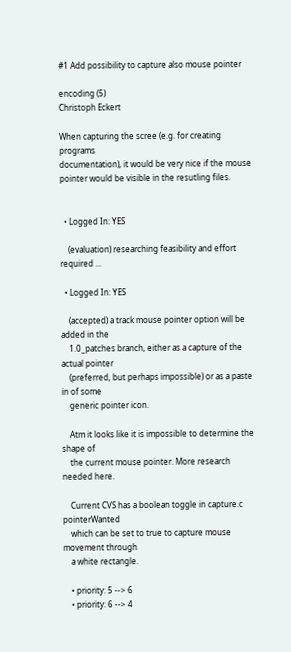#1 Add possibility to capture also mouse pointer

encoding (5)
Christoph Eckert

When capturing the scree (e.g. for creating programs
documentation), it would be very nice if the mouse
pointer would be visible in the resutling files.


  • Logged In: YES

    (evaluation) researching feasibility and effort required ...

  • Logged In: YES

    (accepted) a track mouse pointer option will be added in the
    1.0_patches branch, either as a capture of the actual pointer
    (preferred, but perhaps impossible) or as a paste in of some
    generic pointer icon.

    Atm it looks like it is impossible to determine the shape of
    the current mouse pointer. More research needed here.

    Current CVS has a boolean toggle in capture.c pointerWanted
    which can be set to true to capture mouse movement through
    a white rectangle.

    • priority: 5 --> 6
    • priority: 6 --> 4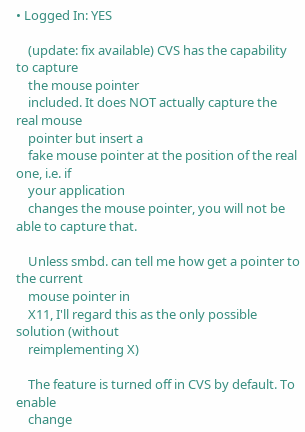• Logged In: YES

    (update: fix available) CVS has the capability to capture
    the mouse pointer
    included. It does NOT actually capture the real mouse
    pointer but insert a
    fake mouse pointer at the position of the real one, i.e. if
    your application
    changes the mouse pointer, you will not be able to capture that.

    Unless smbd. can tell me how get a pointer to the current
    mouse pointer in
    X11, I'll regard this as the only possible solution (without
    reimplementing X)

    The feature is turned off in CVS by default. To enable
    change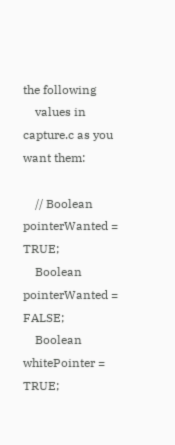the following
    values in capture.c as you want them:

    // Boolean pointerWanted = TRUE;
    Boolean pointerWanted = FALSE;
    Boolean whitePointer = TRUE;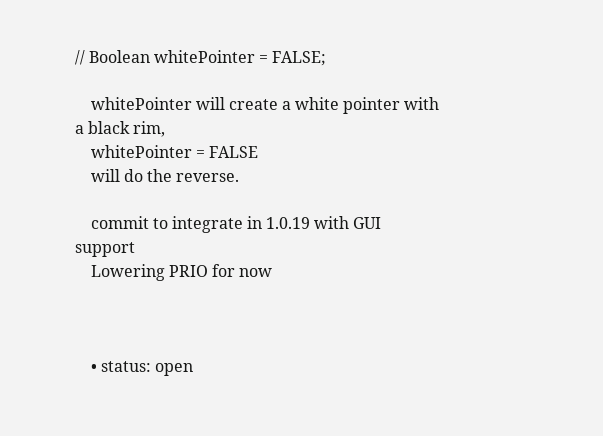// Boolean whitePointer = FALSE;

    whitePointer will create a white pointer with a black rim,
    whitePointer = FALSE
    will do the reverse.

    commit to integrate in 1.0.19 with GUI support
    Lowering PRIO for now



    • status: open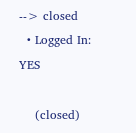--> closed
  • Logged In: YES

    (closed)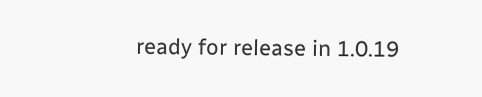ready for release in 1.0.19